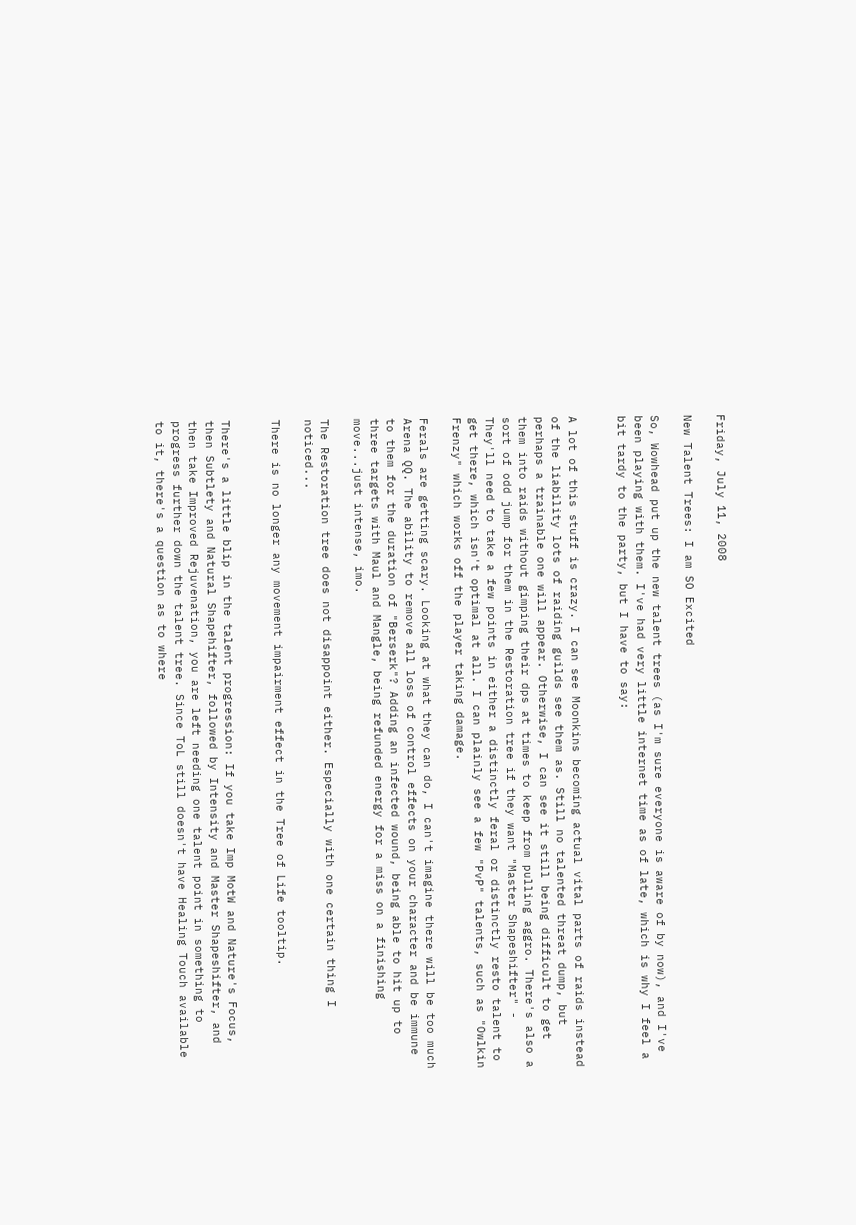Friday, July 11, 2008

New Talent Trees: I am SO Excited

So, Wowhead put up the new talent trees (as I'm sure everyone is aware of by now), and I've been playing with them. I've had very little internet time as of late, which is why I feel a bit tardy to the party, but I have to say:


A lot of this stuff is crazy. I can see Moonkins becoming actual vital parts of raids instead of the liability lots of raiding guilds see them as. Still no talented threat dump, but perhaps a trainable one will appear. Otherwise, I can see it still being difficult to get them into raids without gimping their dps at times to keep from pulling aggro. There's also a sort of odd jump for them in the Restoration tree if they want "Master Shapeshifter" - They'll need to take a few points in either a distinctly feral or distinctly resto talent to get there, which isn't optimal at all. I can plainly see a few "PvP" talents, such as "Owlkin Frenzy" which works off the player taking damage.

Ferals are getting scary. Looking at what they can do, I can't imagine there will be too much Arena QQ. The ability to remove all loss of control effects on your character and be immune to them for the duration of "Berserk"? Adding an infected wound, being able to hit up to three targets with Maul and Mangle, being refunded energy for a miss on a finishing move...just intense, imo.

The Restoration tree does not disappoint either. Especially with one certain thing I noticed...

There is no longer any movement impairment effect in the Tree of Life tooltip.


There's a little blip in the talent progression: If you take Imp MotW and Nature's Focus, then Subtlety and Natural Shapehifter, followed by Intensity and Master Shapeshifter, and then take Improved Rejuvenation, you are left needing one talent point in something to progress further down the talent tree. Since ToL still doesn't have Healing Touch available to it, there's a question as to where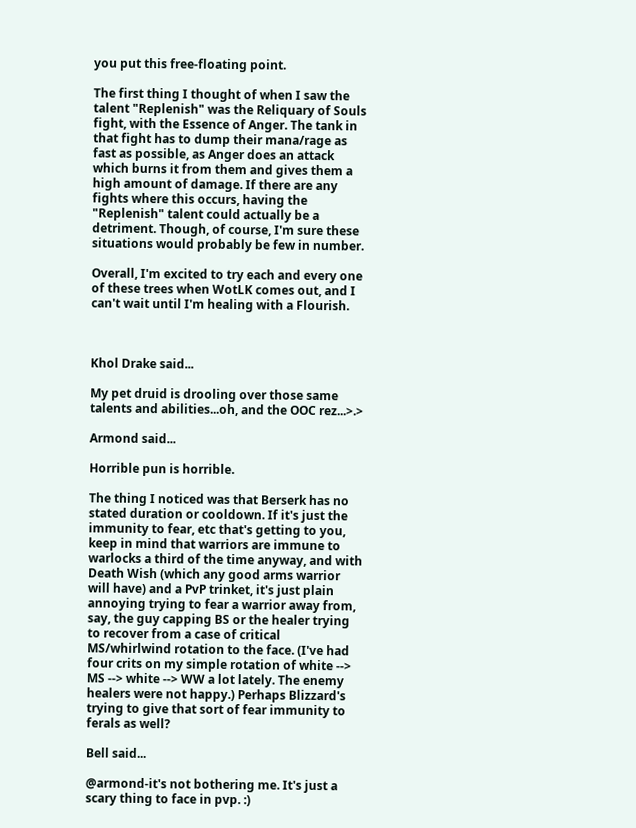you put this free-floating point.

The first thing I thought of when I saw the talent "Replenish" was the Reliquary of Souls fight, with the Essence of Anger. The tank in that fight has to dump their mana/rage as fast as possible, as Anger does an attack which burns it from them and gives them a high amount of damage. If there are any fights where this occurs, having the "Replenish" talent could actually be a detriment. Though, of course, I'm sure these situations would probably be few in number.

Overall, I'm excited to try each and every one of these trees when WotLK comes out, and I can't wait until I'm healing with a Flourish.



Khol Drake said...

My pet druid is drooling over those same talents and abilities...oh, and the OOC rez...>.>

Armond said...

Horrible pun is horrible.

The thing I noticed was that Berserk has no stated duration or cooldown. If it's just the immunity to fear, etc that's getting to you, keep in mind that warriors are immune to warlocks a third of the time anyway, and with Death Wish (which any good arms warrior will have) and a PvP trinket, it's just plain annoying trying to fear a warrior away from, say, the guy capping BS or the healer trying to recover from a case of critical MS/whirlwind rotation to the face. (I've had four crits on my simple rotation of white --> MS --> white --> WW a lot lately. The enemy healers were not happy.) Perhaps Blizzard's trying to give that sort of fear immunity to ferals as well?

Bell said...

@armond-it's not bothering me. It's just a scary thing to face in pvp. :)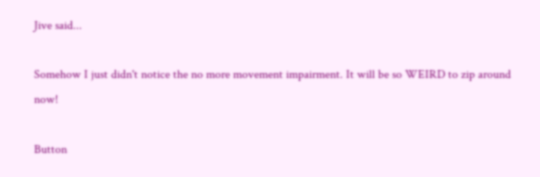Jive said...

Somehow I just didn't notice the no more movement impairment. It will be so WEIRD to zip around now!

Button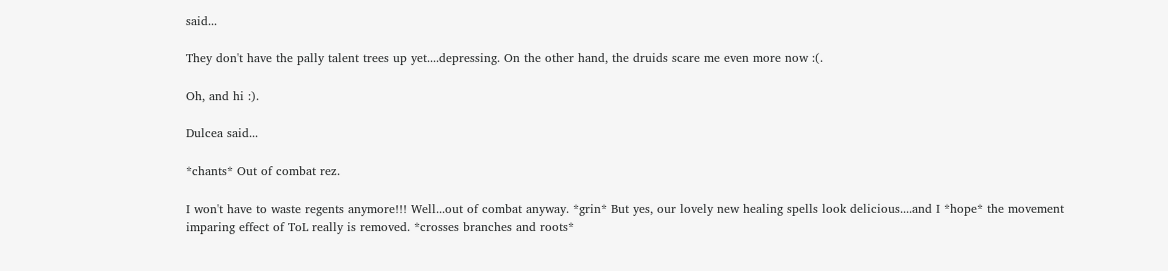said...

They don't have the pally talent trees up yet....depressing. On the other hand, the druids scare me even more now :(.

Oh, and hi :).

Dulcea said...

*chants* Out of combat rez.

I won't have to waste regents anymore!!! Well...out of combat anyway. *grin* But yes, our lovely new healing spells look delicious....and I *hope* the movement imparing effect of ToL really is removed. *crosses branches and roots*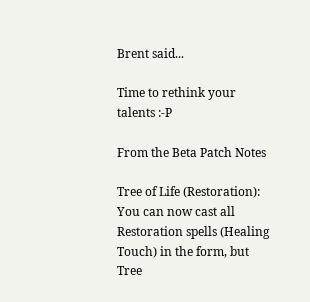Brent said...

Time to rethink your talents :-P

From the Beta Patch Notes

Tree of Life (Restoration): You can now cast all Restoration spells (Healing Touch) in the form, but Tree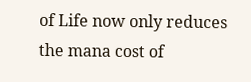of Life now only reduces the mana cost of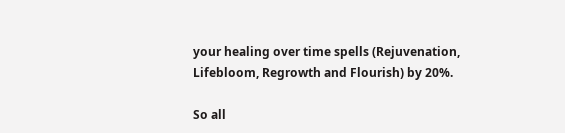your healing over time spells (Rejuvenation, Lifebloom, Regrowth and Flourish) by 20%.

So all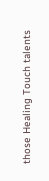those Healing Touch talents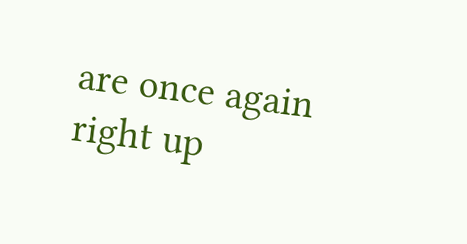are once again right up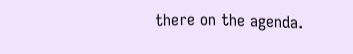there on the agenda.